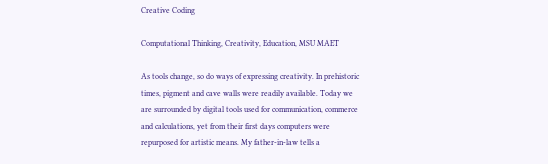Creative Coding

Computational Thinking, Creativity, Education, MSU MAET

As tools change, so do ways of expressing creativity. In prehistoric times, pigment and cave walls were readily available. Today we are surrounded by digital tools used for communication, commerce and calculations, yet from their first days computers were repurposed for artistic means. My father-in-law tells a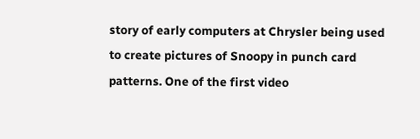story of early computers at Chrysler being used to create pictures of Snoopy in punch card patterns. One of the first video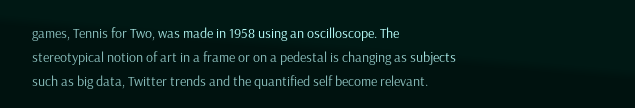games, Tennis for Two, was made in 1958 using an oscilloscope. The stereotypical notion of art in a frame or on a pedestal is changing as subjects such as big data, Twitter trends and the quantified self become relevant.